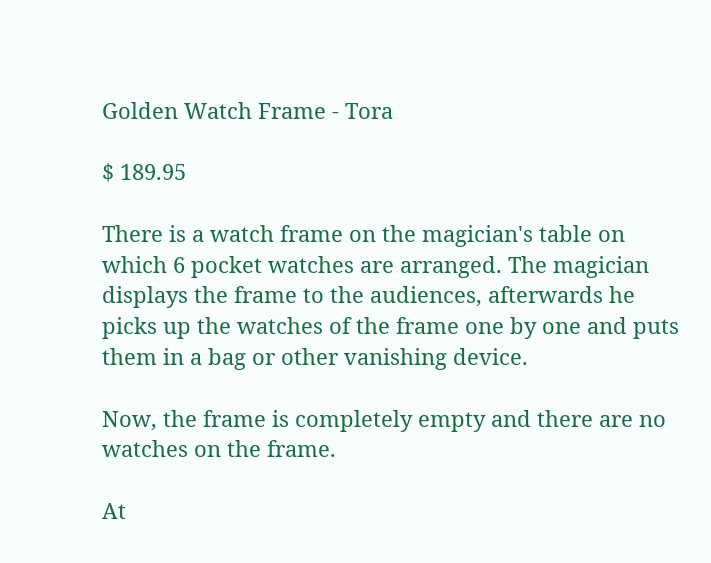Golden Watch Frame - Tora

$ 189.95

There is a watch frame on the magician's table on which 6 pocket watches are arranged. The magician displays the frame to the audiences, afterwards he picks up the watches of the frame one by one and puts them in a bag or other vanishing device.

Now, the frame is completely empty and there are no watches on the frame.

At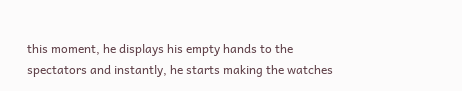this moment, he displays his empty hands to the spectators and instantly, he starts making the watches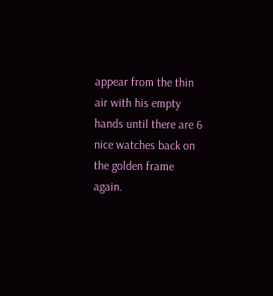appear from the thin air with his empty hands until there are 6 nice watches back on the golden frame again.